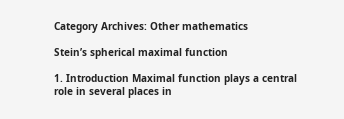Category Archives: Other mathematics

Stein’s spherical maximal function

1. Introduction Maximal function plays a central role in several places in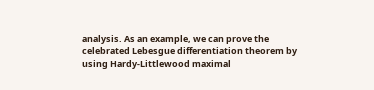analysis. As an example, we can prove the celebrated Lebesgue differentiation theorem by using Hardy-Littlewood maximal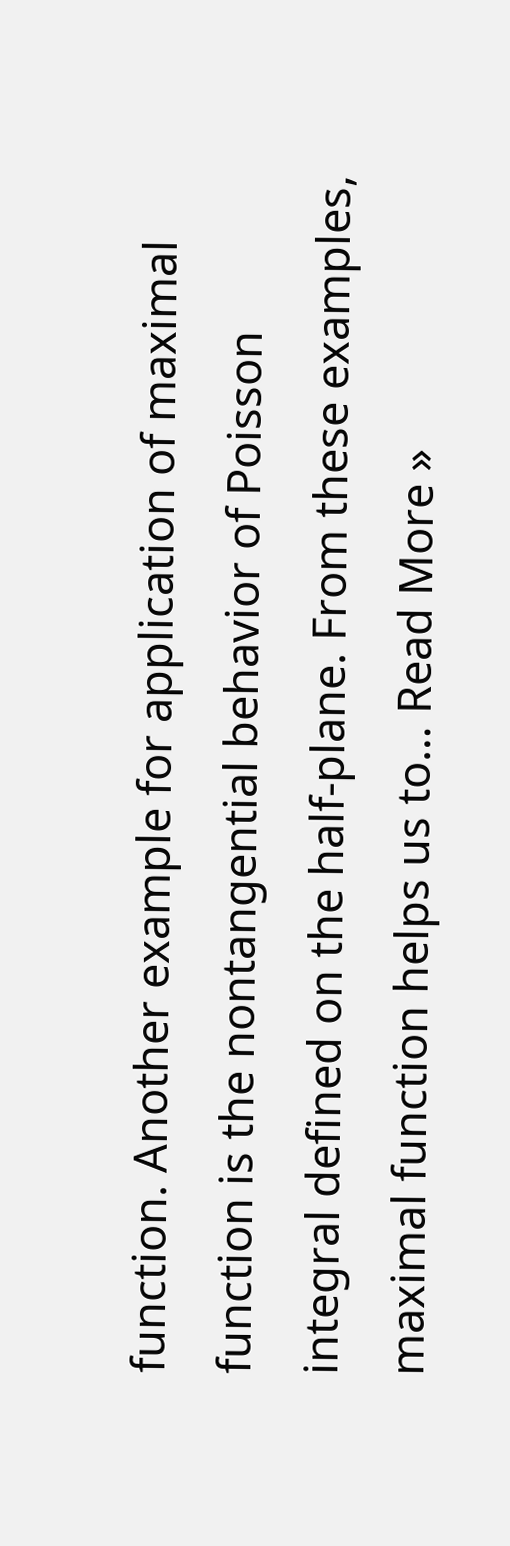function. Another example for application of maximal function is the nontangential behavior of Poisson integral defined on the half-plane. From these examples, maximal function helps us to… Read More »